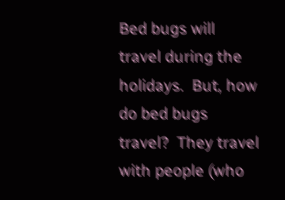Bed bugs will travel during the holidays.  But, how do bed bugs travel?  They travel with people (who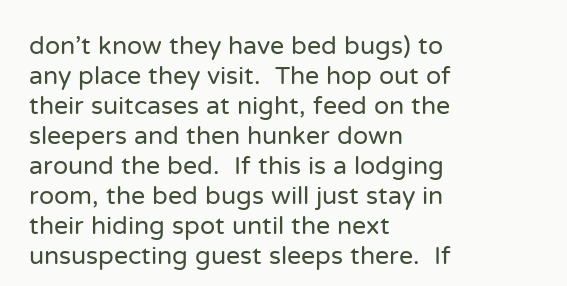don’t know they have bed bugs) to any place they visit.  The hop out of their suitcases at night, feed on the sleepers and then hunker down around the bed.  If this is a lodging room, the bed bugs will just stay in their hiding spot until the next unsuspecting guest sleeps there.  If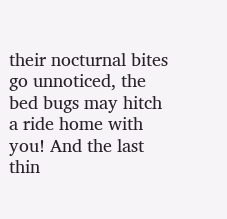their nocturnal bites go unnoticed, the bed bugs may hitch a ride home with you! And the last thin